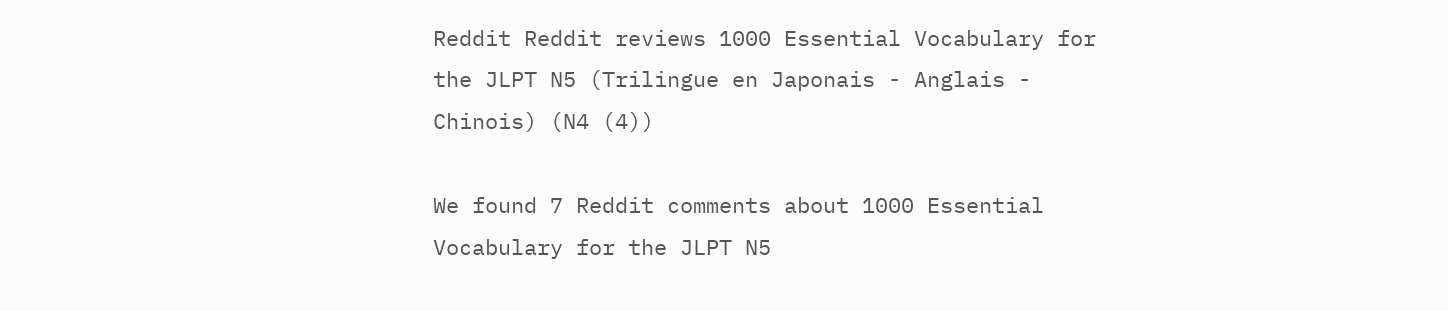Reddit Reddit reviews 1000 Essential Vocabulary for the JLPT N5 (Trilingue en Japonais - Anglais - Chinois) (N4 (4))

We found 7 Reddit comments about 1000 Essential Vocabulary for the JLPT N5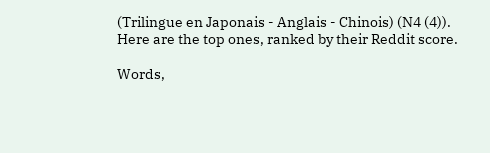(Trilingue en Japonais - Anglais - Chinois) (N4 (4)). Here are the top ones, ranked by their Reddit score.

Words,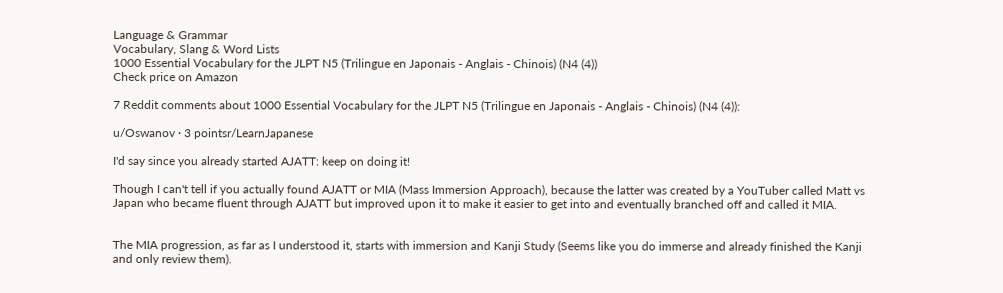Language & Grammar
Vocabulary, Slang & Word Lists
1000 Essential Vocabulary for the JLPT N5 (Trilingue en Japonais - Anglais - Chinois) (N4 (4))
Check price on Amazon

7 Reddit comments about 1000 Essential Vocabulary for the JLPT N5 (Trilingue en Japonais - Anglais - Chinois) (N4 (4)):

u/Oswanov · 3 pointsr/LearnJapanese

I'd say since you already started AJATT: keep on doing it!

Though I can't tell if you actually found AJATT or MIA (Mass Immersion Approach), because the latter was created by a YouTuber called Matt vs Japan who became fluent through AJATT but improved upon it to make it easier to get into and eventually branched off and called it MIA.


The MIA progression, as far as I understood it, starts with immersion and Kanji Study (Seems like you do immerse and already finished the Kanji and only review them).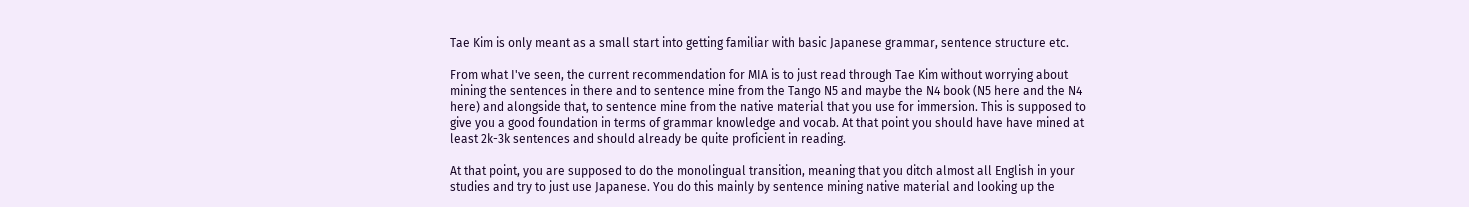Tae Kim is only meant as a small start into getting familiar with basic Japanese grammar, sentence structure etc.

From what I've seen, the current recommendation for MIA is to just read through Tae Kim without worrying about mining the sentences in there and to sentence mine from the Tango N5 and maybe the N4 book (N5 here and the N4 here) and alongside that, to sentence mine from the native material that you use for immersion. This is supposed to give you a good foundation in terms of grammar knowledge and vocab. At that point you should have have mined at least 2k-3k sentences and should already be quite proficient in reading.

At that point, you are supposed to do the monolingual transition, meaning that you ditch almost all English in your studies and try to just use Japanese. You do this mainly by sentence mining native material and looking up the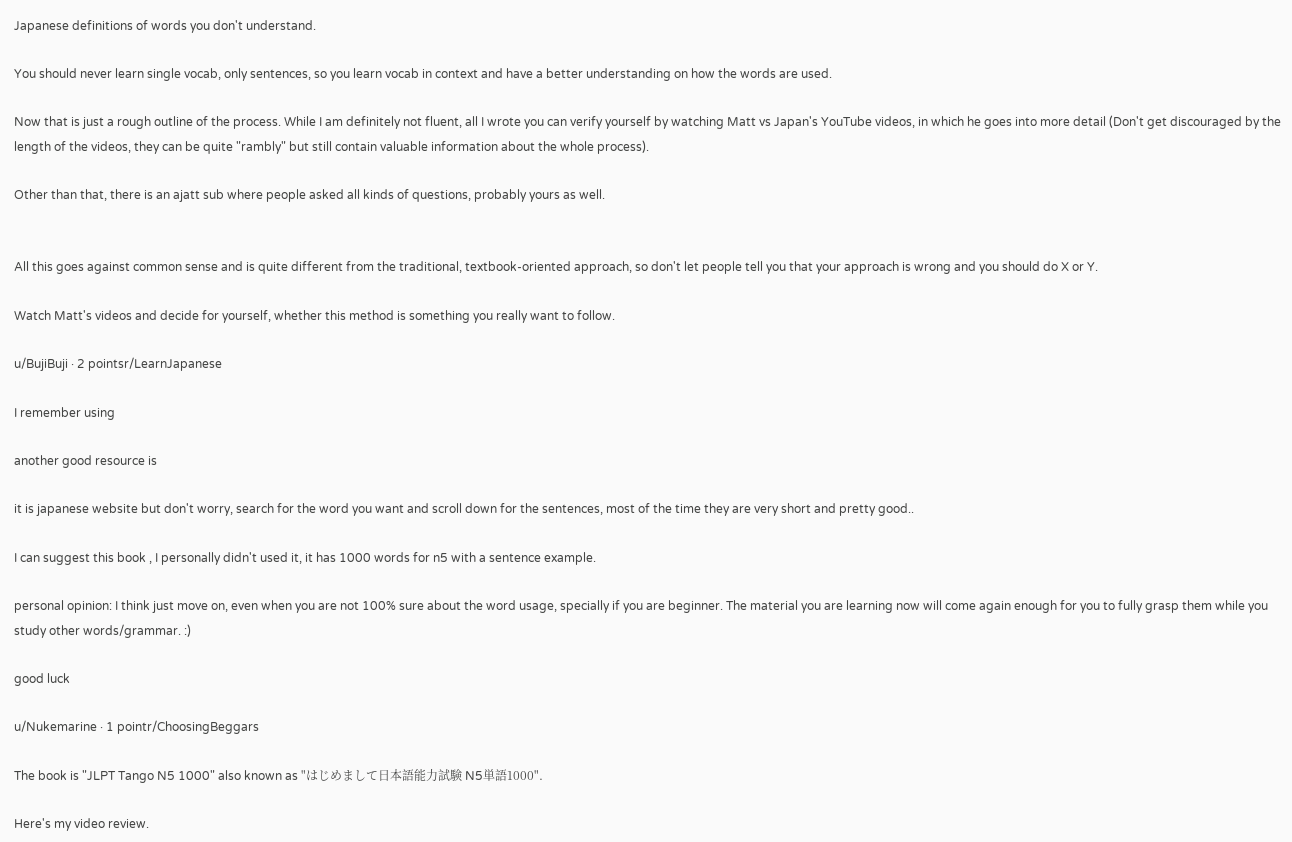Japanese definitions of words you don't understand.

You should never learn single vocab, only sentences, so you learn vocab in context and have a better understanding on how the words are used.

Now that is just a rough outline of the process. While I am definitely not fluent, all I wrote you can verify yourself by watching Matt vs Japan's YouTube videos, in which he goes into more detail (Don't get discouraged by the length of the videos, they can be quite "rambly" but still contain valuable information about the whole process).

Other than that, there is an ajatt sub where people asked all kinds of questions, probably yours as well.


All this goes against common sense and is quite different from the traditional, textbook-oriented approach, so don't let people tell you that your approach is wrong and you should do X or Y.

Watch Matt's videos and decide for yourself, whether this method is something you really want to follow.

u/BujiBuji · 2 pointsr/LearnJapanese

I remember using

another good resource is

it is japanese website but don't worry, search for the word you want and scroll down for the sentences, most of the time they are very short and pretty good..

I can suggest this book , I personally didn't used it, it has 1000 words for n5 with a sentence example.

personal opinion: I think just move on, even when you are not 100% sure about the word usage, specially if you are beginner. The material you are learning now will come again enough for you to fully grasp them while you study other words/grammar. :)

good luck

u/Nukemarine · 1 pointr/ChoosingBeggars

The book is "JLPT Tango N5 1000" also known as "はじめまして日本語能力試験 N5単語1000".

Here's my video review.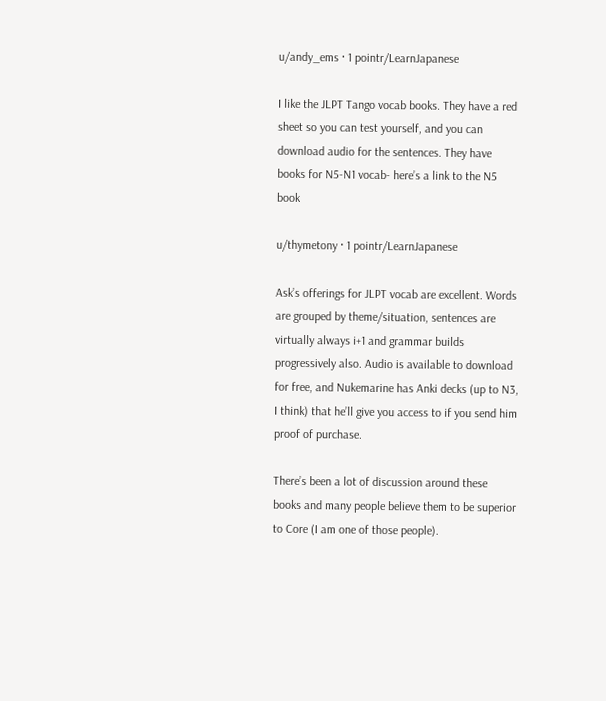u/andy_ems · 1 pointr/LearnJapanese

I like the JLPT Tango vocab books. They have a red sheet so you can test yourself, and you can download audio for the sentences. They have books for N5-N1 vocab- here’s a link to the N5 book

u/thymetony · 1 pointr/LearnJapanese

Ask’s offerings for JLPT vocab are excellent. Words are grouped by theme/situation, sentences are virtually always i+1 and grammar builds progressively also. Audio is available to download for free, and Nukemarine has Anki decks (up to N3, I think) that he’ll give you access to if you send him proof of purchase.

There’s been a lot of discussion around these books and many people believe them to be superior to Core (I am one of those people).